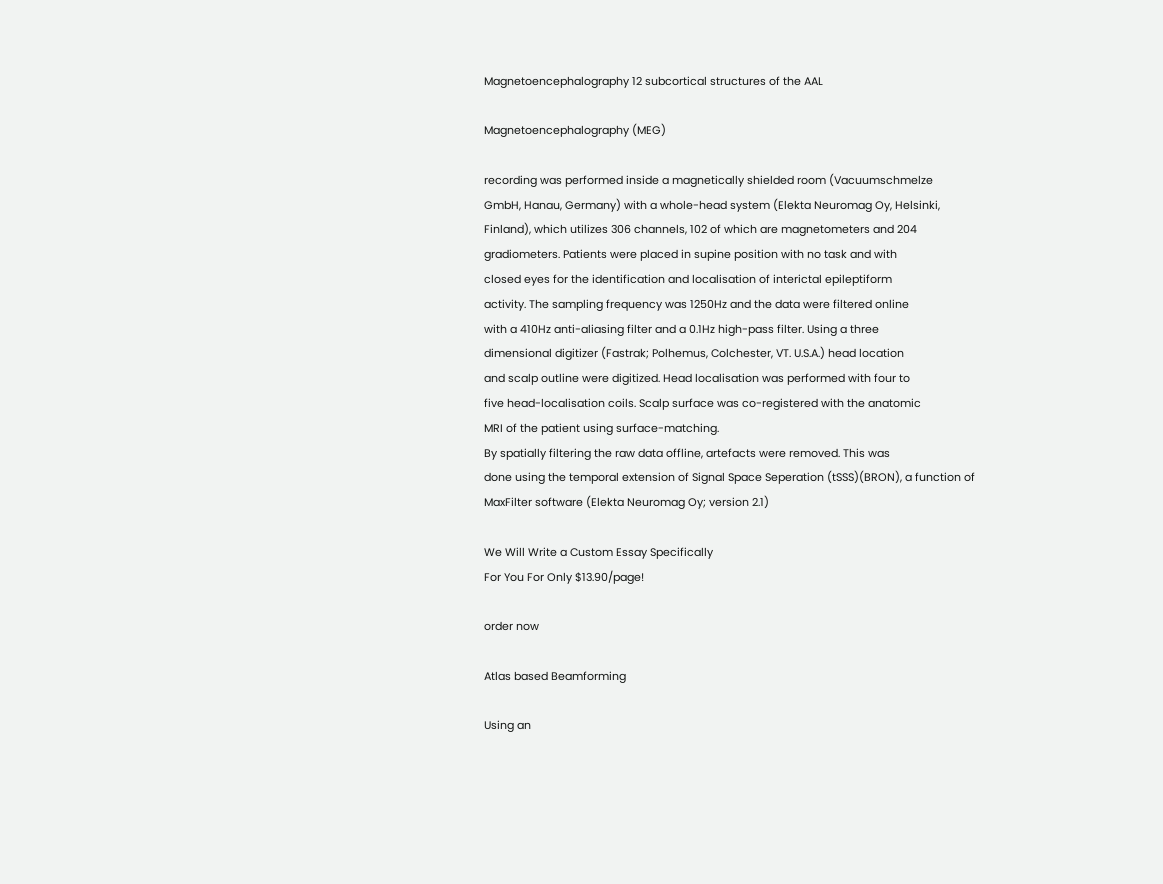Magnetoencephalography 12 subcortical structures of the AAL

Magnetoencephalography (MEG)

recording was performed inside a magnetically shielded room (Vacuumschmelze
GmbH, Hanau, Germany) with a whole-head system (Elekta Neuromag Oy, Helsinki,
Finland), which utilizes 306 channels, 102 of which are magnetometers and 204
gradiometers. Patients were placed in supine position with no task and with
closed eyes for the identification and localisation of interictal epileptiform
activity. The sampling frequency was 1250Hz and the data were filtered online
with a 410Hz anti-aliasing filter and a 0.1Hz high-pass filter. Using a three
dimensional digitizer (Fastrak; Polhemus, Colchester, VT. U.S.A.) head location
and scalp outline were digitized. Head localisation was performed with four to
five head-localisation coils. Scalp surface was co-registered with the anatomic
MRI of the patient using surface-matching.
By spatially filtering the raw data offline, artefacts were removed. This was
done using the temporal extension of Signal Space Seperation (tSSS)(BRON), a function of
MaxFilter software (Elekta Neuromag Oy; version 2.1)

We Will Write a Custom Essay Specifically
For You For Only $13.90/page!

order now

Atlas based Beamforming

Using an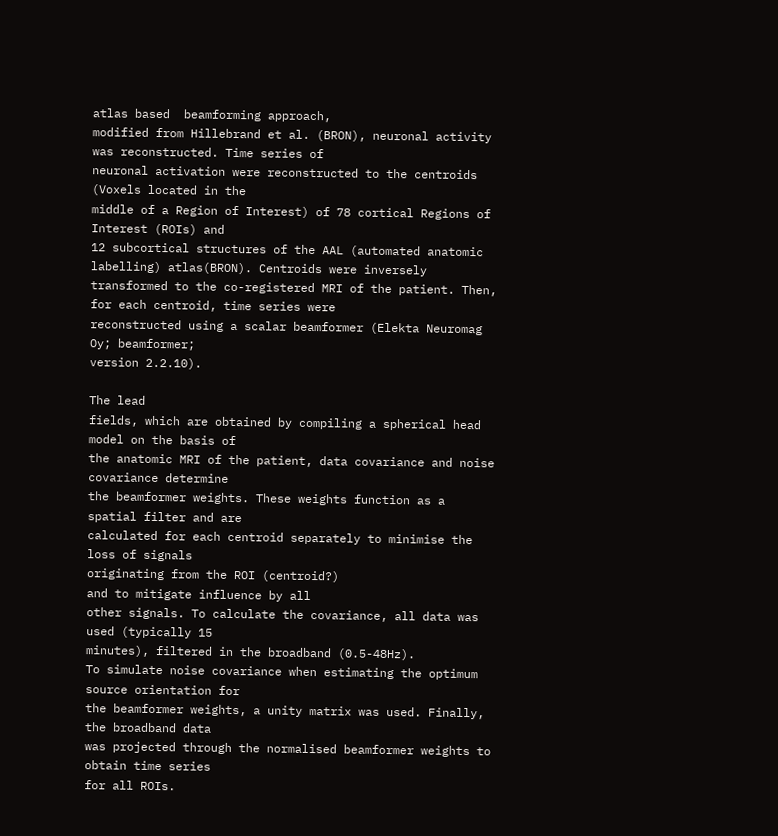atlas based  beamforming approach,
modified from Hillebrand et al. (BRON), neuronal activity was reconstructed. Time series of
neuronal activation were reconstructed to the centroids (Voxels located in the
middle of a Region of Interest) of 78 cortical Regions of Interest (ROIs) and
12 subcortical structures of the AAL (automated anatomic labelling) atlas(BRON). Centroids were inversely
transformed to the co-registered MRI of the patient. Then,  for each centroid, time series were
reconstructed using a scalar beamformer (Elekta Neuromag Oy; beamformer;
version 2.2.10).

The lead
fields, which are obtained by compiling a spherical head model on the basis of
the anatomic MRI of the patient, data covariance and noise covariance determine
the beamformer weights. These weights function as a spatial filter and are
calculated for each centroid separately to minimise the loss of signals
originating from the ROI (centroid?)
and to mitigate influence by all
other signals. To calculate the covariance, all data was used (typically 15
minutes), filtered in the broadband (0.5-48Hz).
To simulate noise covariance when estimating the optimum source orientation for
the beamformer weights, a unity matrix was used. Finally, the broadband data
was projected through the normalised beamformer weights to obtain time series
for all ROIs.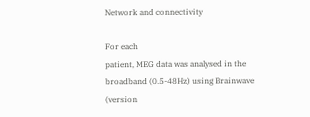Network and connectivity

For each
patient, MEG data was analysed in the broadband (0.5-48Hz) using Brainwave (version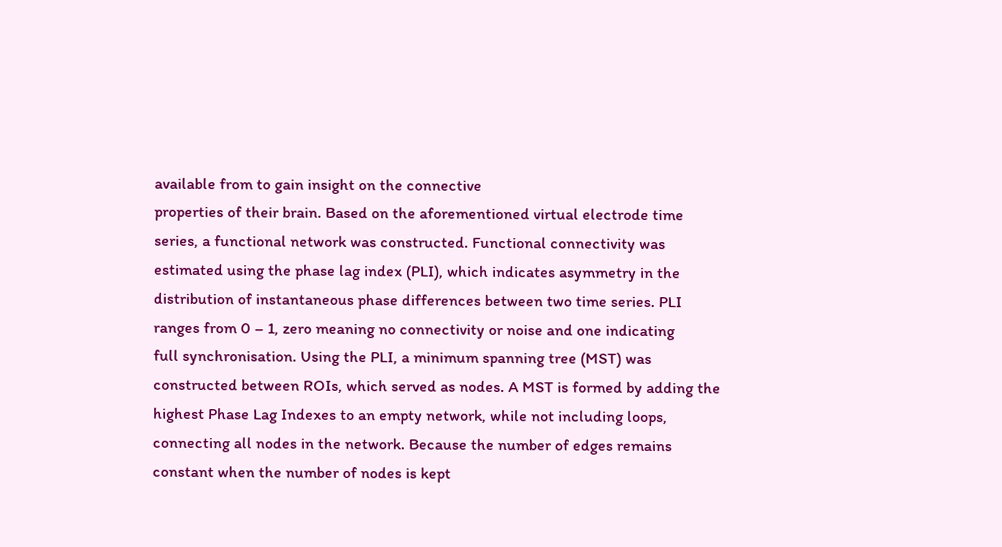available from to gain insight on the connective
properties of their brain. Based on the aforementioned virtual electrode time
series, a functional network was constructed. Functional connectivity was
estimated using the phase lag index (PLI), which indicates asymmetry in the
distribution of instantaneous phase differences between two time series. PLI
ranges from 0 – 1, zero meaning no connectivity or noise and one indicating
full synchronisation. Using the PLI, a minimum spanning tree (MST) was
constructed between ROIs, which served as nodes. A MST is formed by adding the
highest Phase Lag Indexes to an empty network, while not including loops,
connecting all nodes in the network. Because the number of edges remains
constant when the number of nodes is kept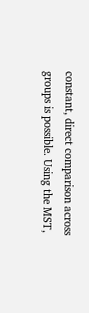constant, direct comparison across
groups is possible. Using the MST,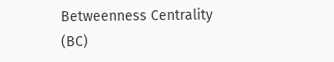Betweenness Centrality (BC)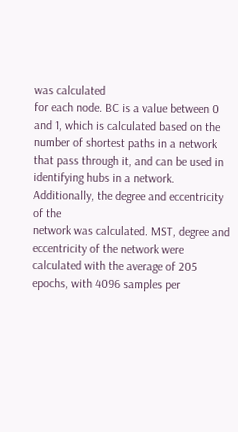was calculated
for each node. BC is a value between 0 and 1, which is calculated based on the
number of shortest paths in a network that pass through it, and can be used in
identifying hubs in a network. Additionally, the degree and eccentricity of the
network was calculated. MST, degree and eccentricity of the network were
calculated with the average of 205 epochs, with 4096 samples per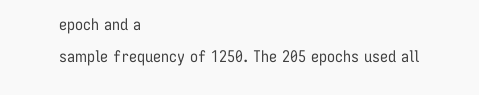epoch and a
sample frequency of 1250. The 205 epochs used all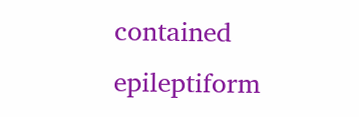contained epileptiform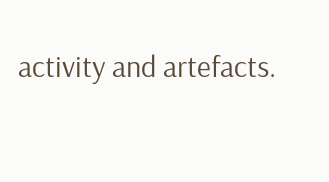activity and artefacts.